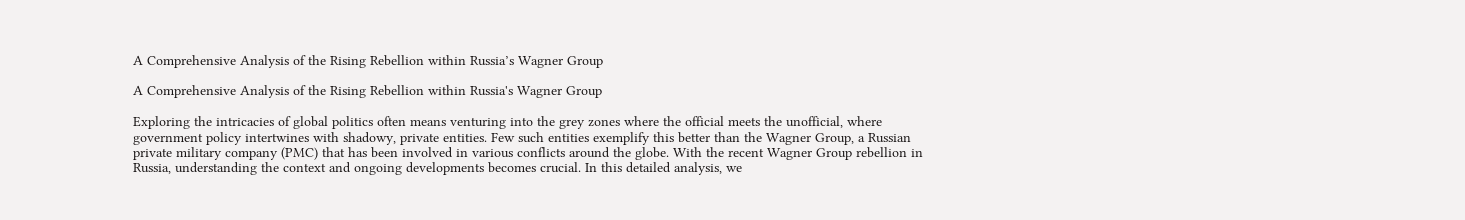A Comprehensive Analysis of the Rising Rebellion within Russia’s Wagner Group

A Comprehensive Analysis of the Rising Rebellion within Russia's Wagner Group

Exploring the intricacies of global politics often means venturing into the grey zones where the official meets the unofficial, where government policy intertwines with shadowy, private entities. Few such entities exemplify this better than the Wagner Group, a Russian private military company (PMC) that has been involved in various conflicts around the globe. With the recent Wagner Group rebellion in Russia, understanding the context and ongoing developments becomes crucial. In this detailed analysis, we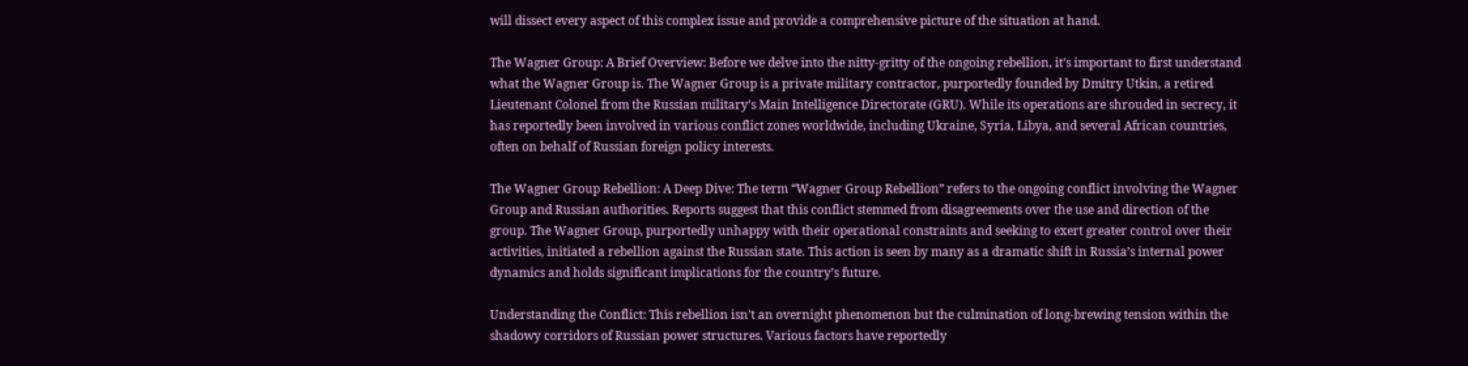will dissect every aspect of this complex issue and provide a comprehensive picture of the situation at hand.

The Wagner Group: A Brief Overview: Before we delve into the nitty-gritty of the ongoing rebellion, it’s important to first understand what the Wagner Group is. The Wagner Group is a private military contractor, purportedly founded by Dmitry Utkin, a retired Lieutenant Colonel from the Russian military’s Main Intelligence Directorate (GRU). While its operations are shrouded in secrecy, it has reportedly been involved in various conflict zones worldwide, including Ukraine, Syria, Libya, and several African countries, often on behalf of Russian foreign policy interests.

The Wagner Group Rebellion: A Deep Dive: The term “Wagner Group Rebellion” refers to the ongoing conflict involving the Wagner Group and Russian authorities. Reports suggest that this conflict stemmed from disagreements over the use and direction of the group. The Wagner Group, purportedly unhappy with their operational constraints and seeking to exert greater control over their activities, initiated a rebellion against the Russian state. This action is seen by many as a dramatic shift in Russia’s internal power dynamics and holds significant implications for the country’s future.

Understanding the Conflict: This rebellion isn’t an overnight phenomenon but the culmination of long-brewing tension within the shadowy corridors of Russian power structures. Various factors have reportedly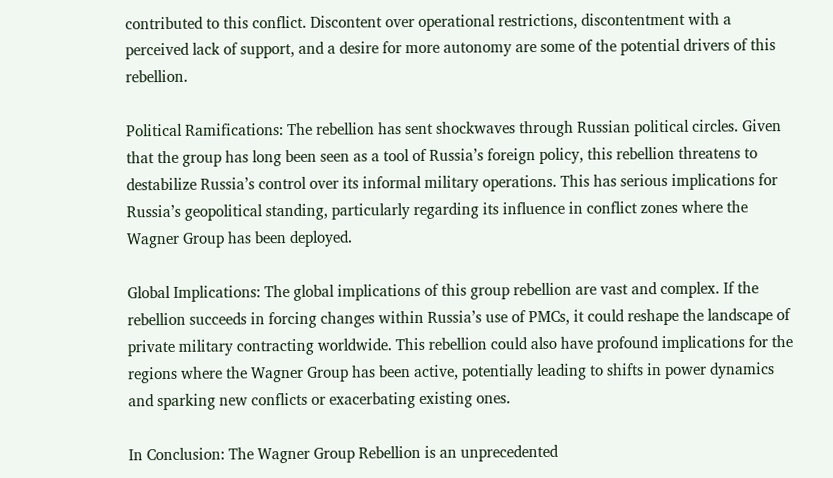contributed to this conflict. Discontent over operational restrictions, discontentment with a perceived lack of support, and a desire for more autonomy are some of the potential drivers of this rebellion.

Political Ramifications: The rebellion has sent shockwaves through Russian political circles. Given that the group has long been seen as a tool of Russia’s foreign policy, this rebellion threatens to destabilize Russia’s control over its informal military operations. This has serious implications for Russia’s geopolitical standing, particularly regarding its influence in conflict zones where the Wagner Group has been deployed.

Global Implications: The global implications of this group rebellion are vast and complex. If the rebellion succeeds in forcing changes within Russia’s use of PMCs, it could reshape the landscape of private military contracting worldwide. This rebellion could also have profound implications for the regions where the Wagner Group has been active, potentially leading to shifts in power dynamics and sparking new conflicts or exacerbating existing ones.

In Conclusion: The Wagner Group Rebellion is an unprecedented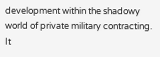development within the shadowy world of private military contracting. It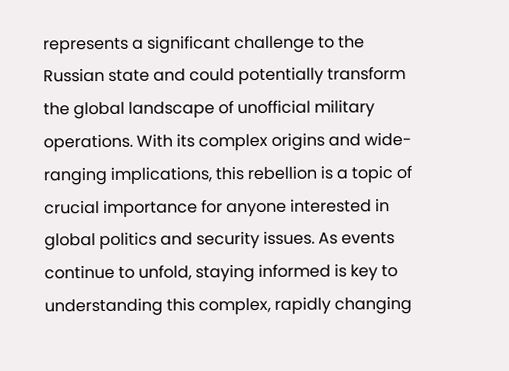represents a significant challenge to the Russian state and could potentially transform the global landscape of unofficial military operations. With its complex origins and wide-ranging implications, this rebellion is a topic of crucial importance for anyone interested in global politics and security issues. As events continue to unfold, staying informed is key to understanding this complex, rapidly changing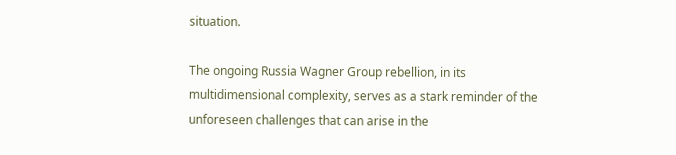situation.

The ongoing Russia Wagner Group rebellion, in its multidimensional complexity, serves as a stark reminder of the unforeseen challenges that can arise in the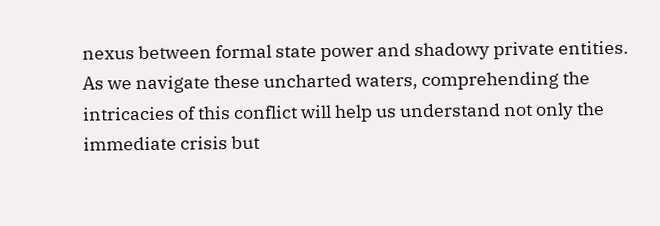nexus between formal state power and shadowy private entities. As we navigate these uncharted waters, comprehending the intricacies of this conflict will help us understand not only the immediate crisis but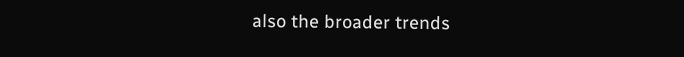also the broader trends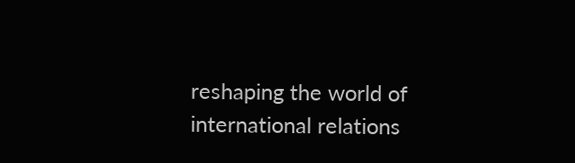reshaping the world of international relations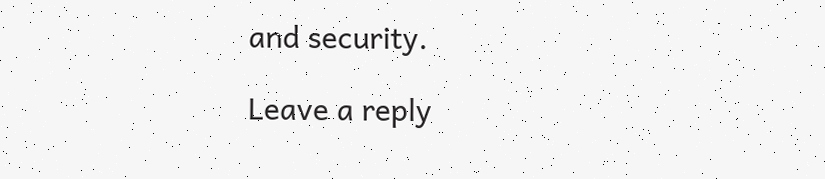and security.

Leave a reply